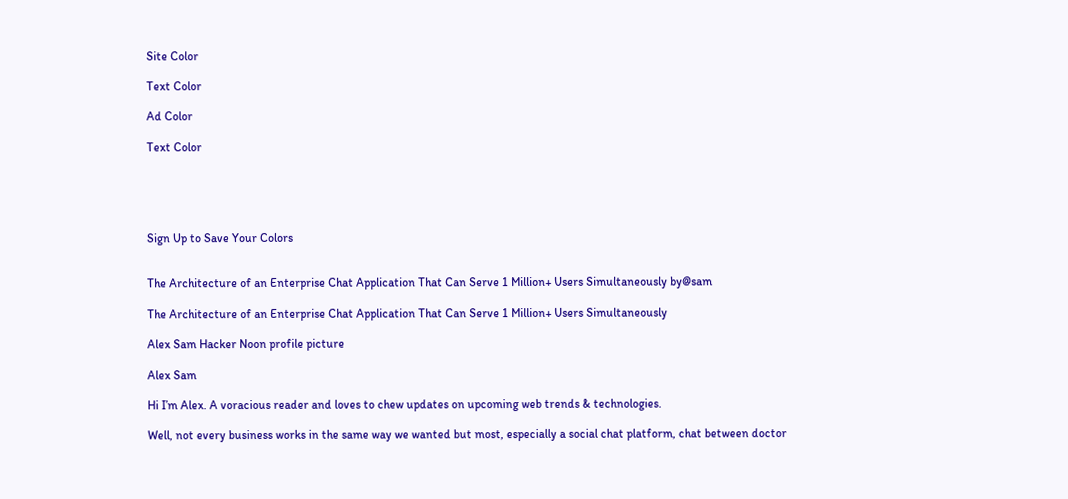Site Color

Text Color

Ad Color

Text Color





Sign Up to Save Your Colors


The Architecture of an Enterprise Chat Application That Can Serve 1 Million+ Users Simultaneously by@sam

The Architecture of an Enterprise Chat Application That Can Serve 1 Million+ Users Simultaneously

Alex Sam Hacker Noon profile picture

Alex Sam

Hi I’m Alex. A voracious reader and loves to chew updates on upcoming web trends & technologies.

Well, not every business works in the same way we wanted but most, especially a social chat platform, chat between doctor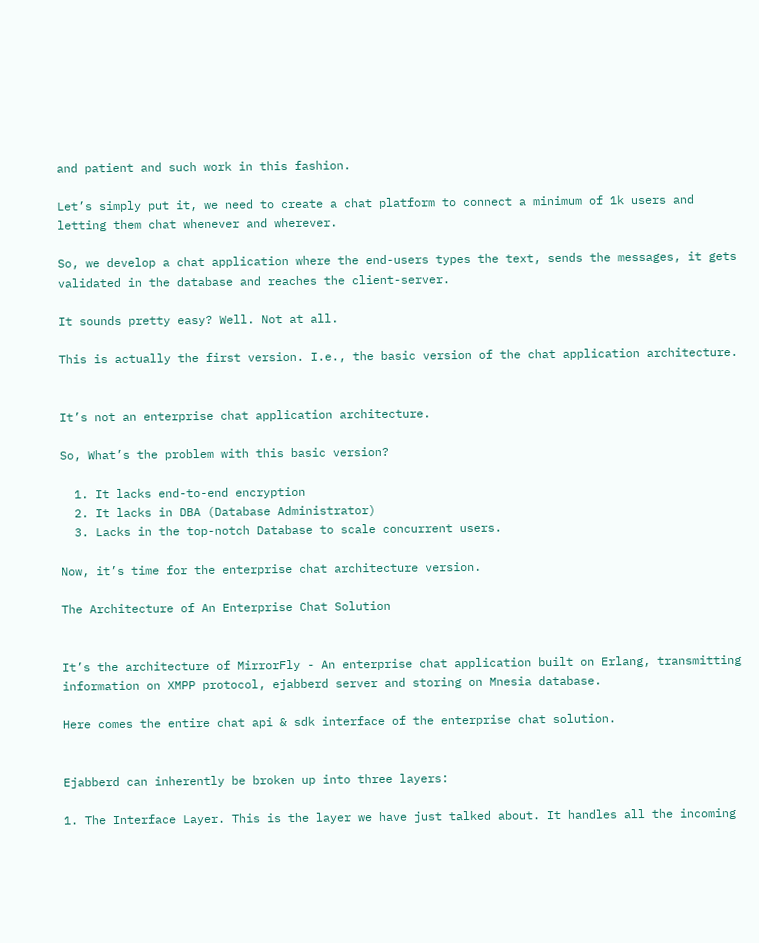and patient and such work in this fashion.

Let’s simply put it, we need to create a chat platform to connect a minimum of 1k users and letting them chat whenever and wherever.

So, we develop a chat application where the end-users types the text, sends the messages, it gets validated in the database and reaches the client-server.

It sounds pretty easy? Well. Not at all.

This is actually the first version. I.e., the basic version of the chat application architecture.


It’s not an enterprise chat application architecture.

So, What’s the problem with this basic version?

  1. It lacks end-to-end encryption
  2. It lacks in DBA (Database Administrator)
  3. Lacks in the top-notch Database to scale concurrent users.

Now, it’s time for the enterprise chat architecture version.

The Architecture of An Enterprise Chat Solution


It’s the architecture of MirrorFly - An enterprise chat application built on Erlang, transmitting information on XMPP protocol, ejabberd server and storing on Mnesia database.

Here comes the entire chat api & sdk interface of the enterprise chat solution.


Ejabberd can inherently be broken up into three layers:

1. The Interface Layer. This is the layer we have just talked about. It handles all the incoming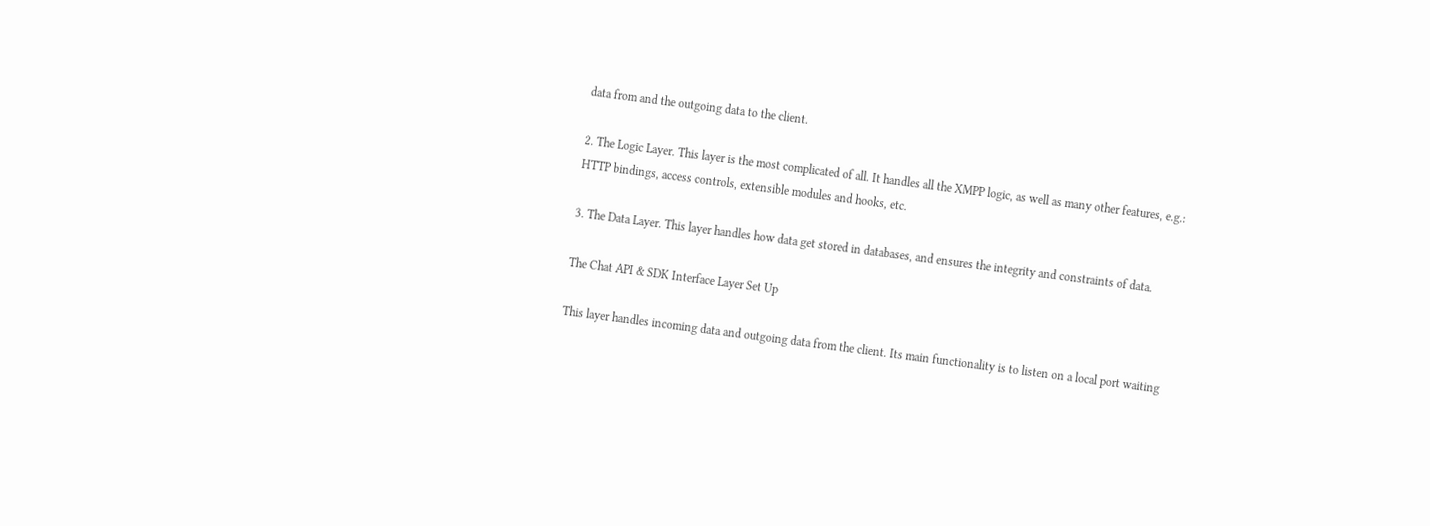data from and the outgoing data to the client.

2. The Logic Layer. This layer is the most complicated of all. It handles all the XMPP logic, as well as many other features, e.g.: HTTP bindings, access controls, extensible modules and hooks, etc.

3. The Data Layer. This layer handles how data get stored in databases, and ensures the integrity and constraints of data.

The Chat API & SDK Interface Layer Set Up

This layer handles incoming data and outgoing data from the client. Its main functionality is to listen on a local port waiting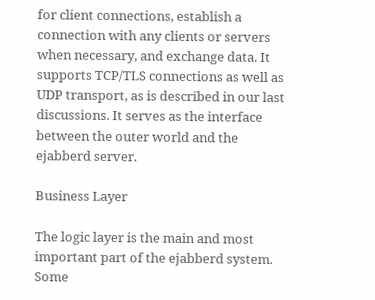for client connections, establish a connection with any clients or servers when necessary, and exchange data. It supports TCP/TLS connections as well as UDP transport, as is described in our last discussions. It serves as the interface between the outer world and the ejabberd server.

Business Layer

The logic layer is the main and most important part of the ejabberd system. Some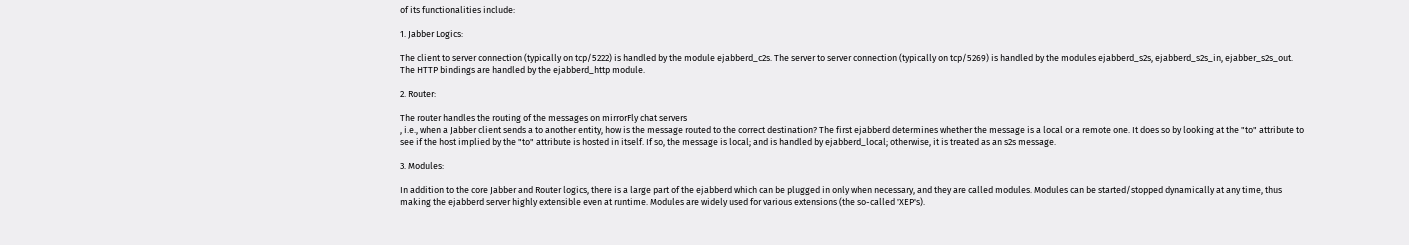of its functionalities include:

1. Jabber Logics:

The client to server connection (typically on tcp/5222) is handled by the module ejabberd_c2s. The server to server connection (typically on tcp/5269) is handled by the modules ejabberd_s2s, ejabberd_s2s_in, ejabber_s2s_out. The HTTP bindings are handled by the ejabberd_http module.

2. Router:

The router handles the routing of the messages on mirrorFly chat servers
, i.e., when a Jabber client sends a to another entity, how is the message routed to the correct destination? The first ejabberd determines whether the message is a local or a remote one. It does so by looking at the "to" attribute to see if the host implied by the "to" attribute is hosted in itself. If so, the message is local; and is handled by ejabberd_local; otherwise, it is treated as an s2s message.

3. Modules:

In addition to the core Jabber and Router logics, there is a large part of the ejabberd which can be plugged in only when necessary, and they are called modules. Modules can be started/stopped dynamically at any time, thus making the ejabberd server highly extensible even at runtime. Modules are widely used for various extensions (the so-called 'XEP's).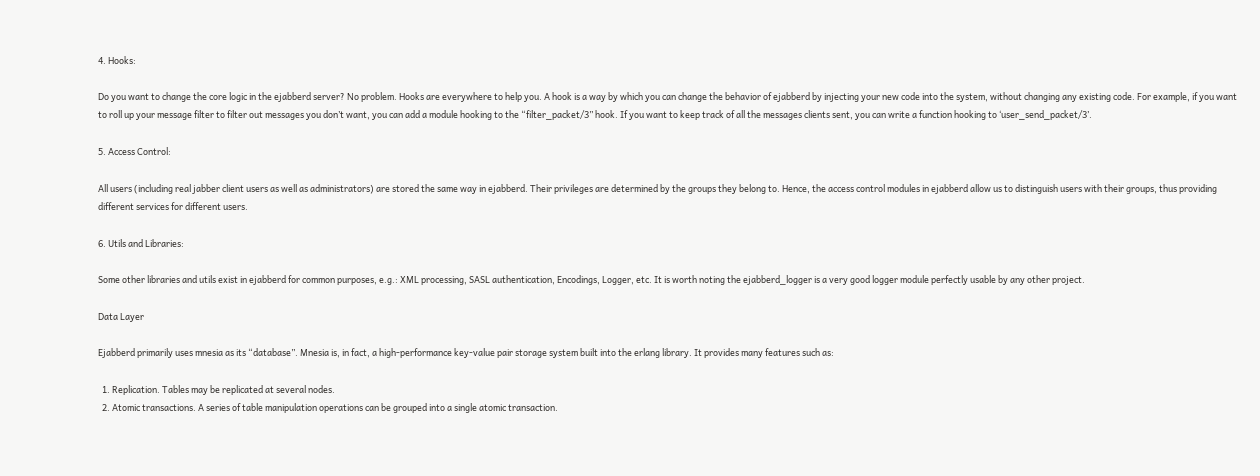4. Hooks:

Do you want to change the core logic in the ejabberd server? No problem. Hooks are everywhere to help you. A hook is a way by which you can change the behavior of ejabberd by injecting your new code into the system, without changing any existing code. For example, if you want to roll up your message filter to filter out messages you don’t want, you can add a module hooking to the “filter_packet/3” hook. If you want to keep track of all the messages clients sent, you can write a function hooking to ‘user_send_packet/3’.

5. Access Control:

All users (including real jabber client users as well as administrators) are stored the same way in ejabberd. Their privileges are determined by the groups they belong to. Hence, the access control modules in ejabberd allow us to distinguish users with their groups, thus providing different services for different users.

6. Utils and Libraries:

Some other libraries and utils exist in ejabberd for common purposes, e.g.: XML processing, SASL authentication, Encodings, Logger, etc. It is worth noting the ejabberd_logger is a very good logger module perfectly usable by any other project.

Data Layer

Ejabberd primarily uses mnesia as its “database”. Mnesia is, in fact, a high-performance key-value pair storage system built into the erlang library. It provides many features such as:

  1. Replication. Tables may be replicated at several nodes.
  2. Atomic transactions. A series of table manipulation operations can be grouped into a single atomic transaction.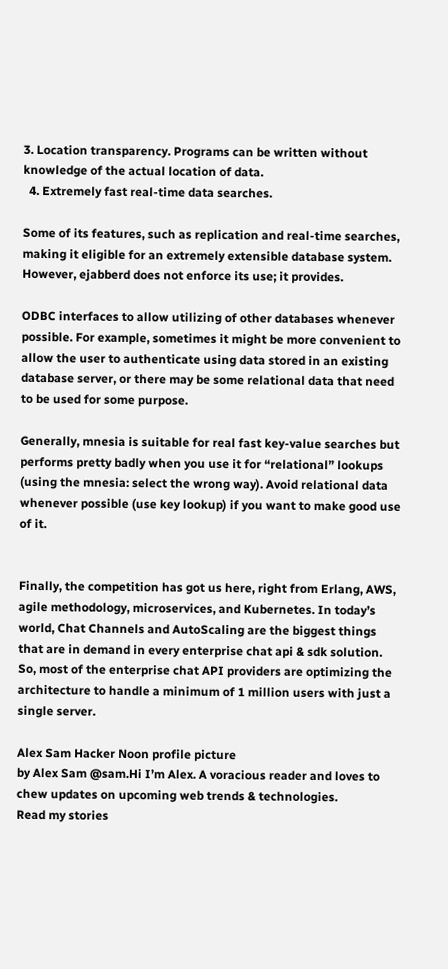3. Location transparency. Programs can be written without knowledge of the actual location of data.
  4. Extremely fast real-time data searches.

Some of its features, such as replication and real-time searches, making it eligible for an extremely extensible database system. However, ejabberd does not enforce its use; it provides.

ODBC interfaces to allow utilizing of other databases whenever possible. For example, sometimes it might be more convenient to allow the user to authenticate using data stored in an existing database server, or there may be some relational data that need to be used for some purpose.

Generally, mnesia is suitable for real fast key-value searches but performs pretty badly when you use it for “relational” lookups (using the mnesia: select the wrong way). Avoid relational data whenever possible (use key lookup) if you want to make good use of it.


Finally, the competition has got us here, right from Erlang, AWS, agile methodology, microservices, and Kubernetes. In today’s world, Chat Channels and AutoScaling are the biggest things that are in demand in every enterprise chat api & sdk solution. So, most of the enterprise chat API providers are optimizing the architecture to handle a minimum of 1 million users with just a single server.

Alex Sam Hacker Noon profile picture
by Alex Sam @sam.Hi I’m Alex. A voracious reader and loves to chew updates on upcoming web trends & technologies.
Read my stories